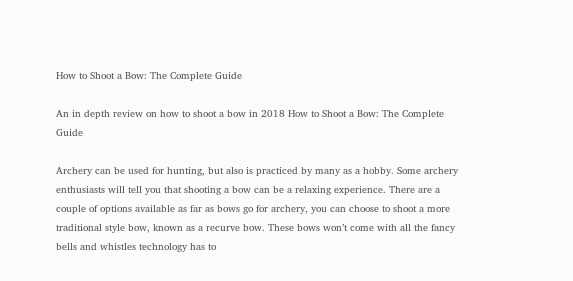How to Shoot a Bow: The Complete Guide

An in depth review on how to shoot a bow in 2018 How to Shoot a Bow: The Complete Guide

Archery can be used for hunting, but also is practiced by many as a hobby. Some archery enthusiasts will tell you that shooting a bow can be a relaxing experience. There are a couple of options available as far as bows go for archery, you can choose to shoot a more traditional style bow, known as a recurve bow. These bows won’t come with all the fancy bells and whistles technology has to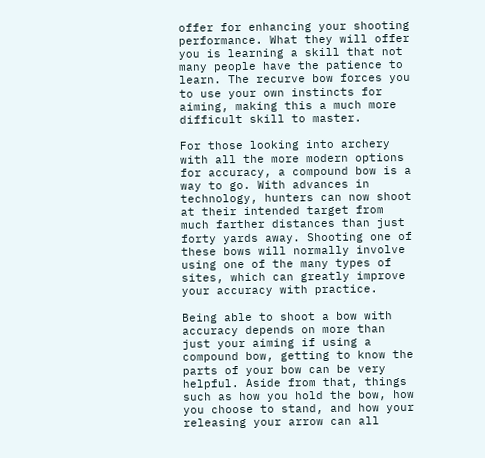offer for enhancing your shooting performance. What they will offer you is learning a skill that not many people have the patience to learn. The recurve bow forces you to use your own instincts for aiming, making this a much more difficult skill to master.

For those looking into archery with all the more modern options for accuracy, a compound bow is a way to go. With advances in technology, hunters can now shoot at their intended target from much farther distances than just forty yards away. Shooting one of these bows will normally involve using one of the many types of sites, which can greatly improve your accuracy with practice.

Being able to shoot a bow with accuracy depends on more than just your aiming if using a compound bow, getting to know the parts of your bow can be very helpful. Aside from that, things such as how you hold the bow, how you choose to stand, and how your releasing your arrow can all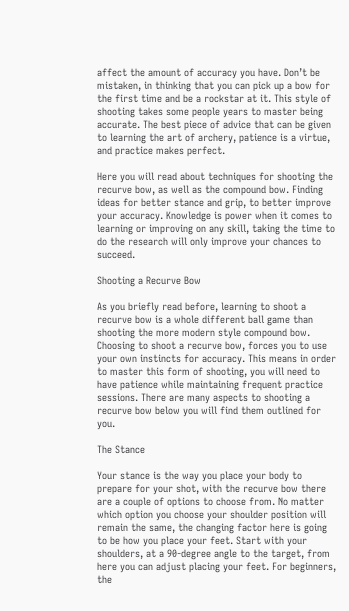affect the amount of accuracy you have. Don’t be mistaken, in thinking that you can pick up a bow for the first time and be a rockstar at it. This style of shooting takes some people years to master being accurate. The best piece of advice that can be given to learning the art of archery, patience is a virtue, and practice makes perfect.

Here you will read about techniques for shooting the recurve bow, as well as the compound bow. Finding ideas for better stance and grip, to better improve your accuracy. Knowledge is power when it comes to learning or improving on any skill, taking the time to do the research will only improve your chances to succeed.

Shooting a Recurve Bow

As you briefly read before, learning to shoot a recurve bow is a whole different ball game than shooting the more modern style compound bow. Choosing to shoot a recurve bow, forces you to use your own instincts for accuracy. This means in order to master this form of shooting, you will need to have patience while maintaining frequent practice sessions. There are many aspects to shooting a recurve bow below you will find them outlined for you.

The Stance

Your stance is the way you place your body to prepare for your shot, with the recurve bow there are a couple of options to choose from. No matter which option you choose your shoulder position will remain the same, the changing factor here is going to be how you place your feet. Start with your shoulders, at a 90-degree angle to the target, from here you can adjust placing your feet. For beginners, the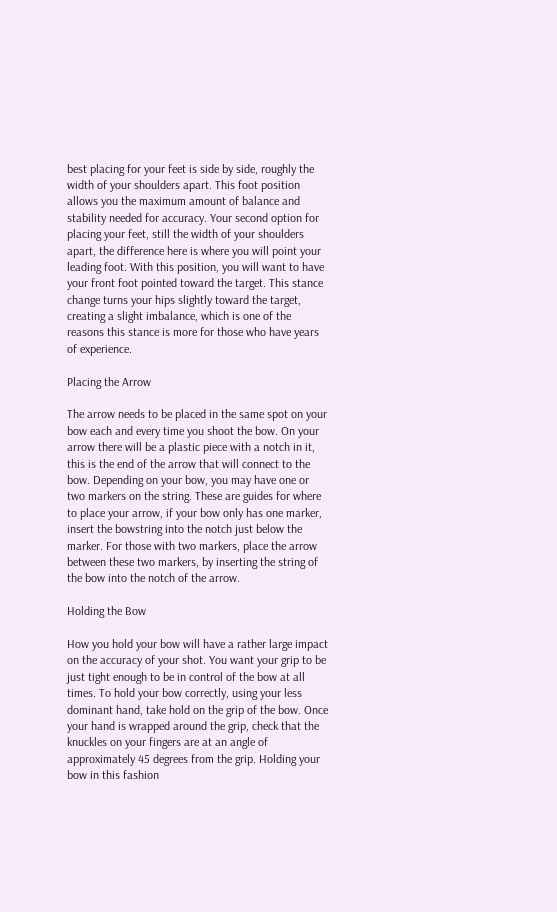best placing for your feet is side by side, roughly the width of your shoulders apart. This foot position allows you the maximum amount of balance and stability needed for accuracy. Your second option for placing your feet, still the width of your shoulders apart, the difference here is where you will point your leading foot. With this position, you will want to have your front foot pointed toward the target. This stance change turns your hips slightly toward the target, creating a slight imbalance, which is one of the reasons this stance is more for those who have years of experience.

Placing the Arrow

The arrow needs to be placed in the same spot on your bow each and every time you shoot the bow. On your arrow there will be a plastic piece with a notch in it, this is the end of the arrow that will connect to the bow. Depending on your bow, you may have one or two markers on the string. These are guides for where to place your arrow, if your bow only has one marker, insert the bowstring into the notch just below the marker. For those with two markers, place the arrow between these two markers, by inserting the string of the bow into the notch of the arrow.

Holding the Bow

How you hold your bow will have a rather large impact on the accuracy of your shot. You want your grip to be just tight enough to be in control of the bow at all times. To hold your bow correctly, using your less dominant hand, take hold on the grip of the bow. Once your hand is wrapped around the grip, check that the knuckles on your fingers are at an angle of approximately 45 degrees from the grip. Holding your bow in this fashion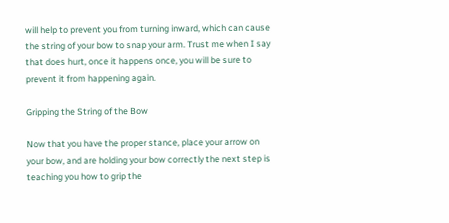will help to prevent you from turning inward, which can cause the string of your bow to snap your arm. Trust me when I say that does hurt, once it happens once, you will be sure to prevent it from happening again.

Gripping the String of the Bow

Now that you have the proper stance, place your arrow on your bow, and are holding your bow correctly the next step is teaching you how to grip the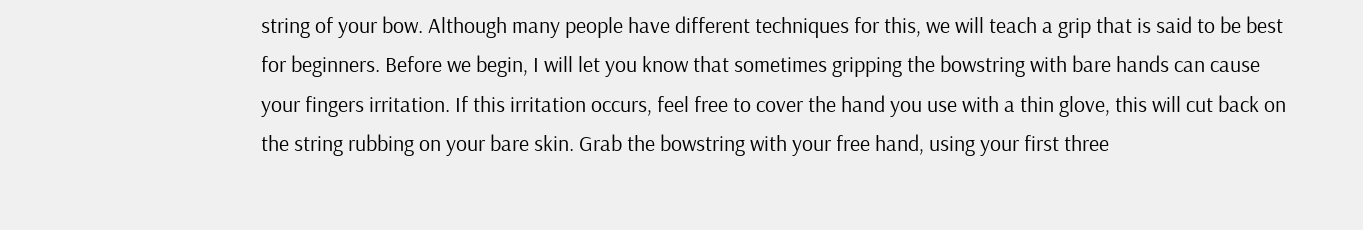string of your bow. Although many people have different techniques for this, we will teach a grip that is said to be best for beginners. Before we begin, I will let you know that sometimes gripping the bowstring with bare hands can cause your fingers irritation. If this irritation occurs, feel free to cover the hand you use with a thin glove, this will cut back on the string rubbing on your bare skin. Grab the bowstring with your free hand, using your first three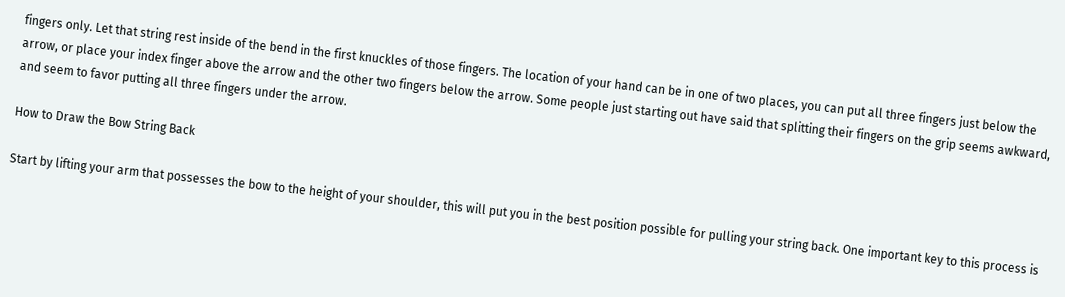fingers only. Let that string rest inside of the bend in the first knuckles of those fingers. The location of your hand can be in one of two places, you can put all three fingers just below the arrow, or place your index finger above the arrow and the other two fingers below the arrow. Some people just starting out have said that splitting their fingers on the grip seems awkward, and seem to favor putting all three fingers under the arrow.

How to Draw the Bow String Back

Start by lifting your arm that possesses the bow to the height of your shoulder, this will put you in the best position possible for pulling your string back. One important key to this process is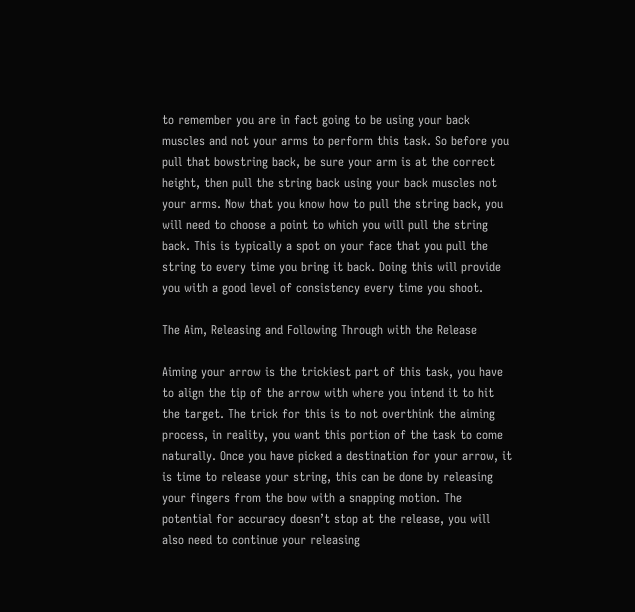to remember you are in fact going to be using your back muscles and not your arms to perform this task. So before you pull that bowstring back, be sure your arm is at the correct height, then pull the string back using your back muscles not your arms. Now that you know how to pull the string back, you will need to choose a point to which you will pull the string back. This is typically a spot on your face that you pull the string to every time you bring it back. Doing this will provide you with a good level of consistency every time you shoot.

The Aim, Releasing and Following Through with the Release

Aiming your arrow is the trickiest part of this task, you have to align the tip of the arrow with where you intend it to hit the target. The trick for this is to not overthink the aiming process, in reality, you want this portion of the task to come naturally. Once you have picked a destination for your arrow, it is time to release your string, this can be done by releasing your fingers from the bow with a snapping motion. The potential for accuracy doesn’t stop at the release, you will also need to continue your releasing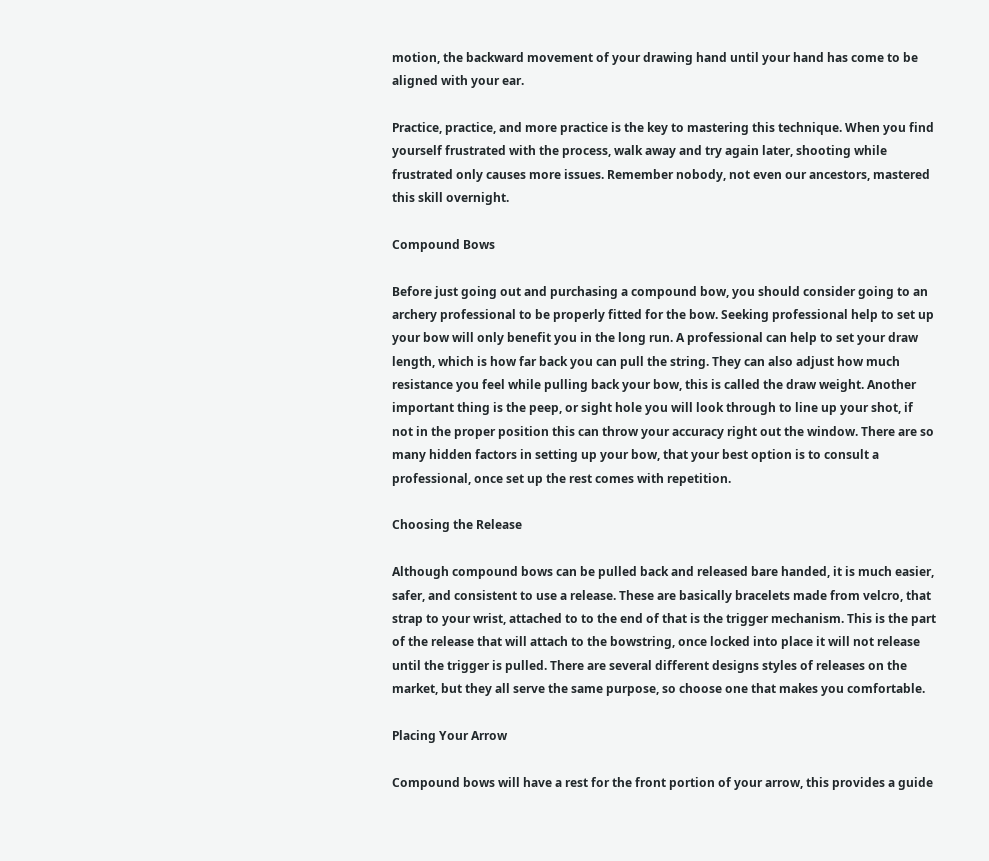motion, the backward movement of your drawing hand until your hand has come to be aligned with your ear.

Practice, practice, and more practice is the key to mastering this technique. When you find yourself frustrated with the process, walk away and try again later, shooting while frustrated only causes more issues. Remember nobody, not even our ancestors, mastered this skill overnight.

Compound Bows

Before just going out and purchasing a compound bow, you should consider going to an archery professional to be properly fitted for the bow. Seeking professional help to set up your bow will only benefit you in the long run. A professional can help to set your draw length, which is how far back you can pull the string. They can also adjust how much resistance you feel while pulling back your bow, this is called the draw weight. Another important thing is the peep, or sight hole you will look through to line up your shot, if not in the proper position this can throw your accuracy right out the window. There are so many hidden factors in setting up your bow, that your best option is to consult a professional, once set up the rest comes with repetition.

Choosing the Release

Although compound bows can be pulled back and released bare handed, it is much easier, safer, and consistent to use a release. These are basically bracelets made from velcro, that strap to your wrist, attached to to the end of that is the trigger mechanism. This is the part of the release that will attach to the bowstring, once locked into place it will not release until the trigger is pulled. There are several different designs styles of releases on the market, but they all serve the same purpose, so choose one that makes you comfortable.

Placing Your Arrow

Compound bows will have a rest for the front portion of your arrow, this provides a guide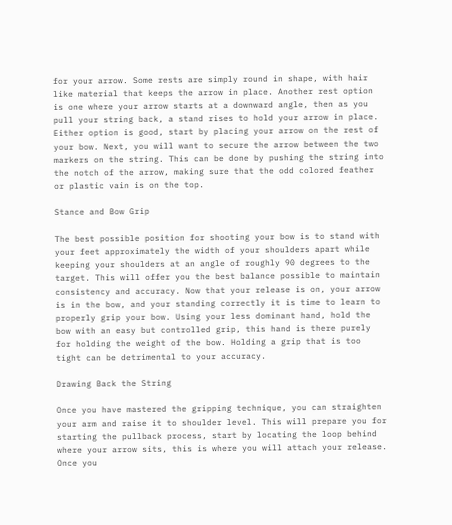for your arrow. Some rests are simply round in shape, with hair like material that keeps the arrow in place. Another rest option is one where your arrow starts at a downward angle, then as you pull your string back, a stand rises to hold your arrow in place. Either option is good, start by placing your arrow on the rest of your bow. Next, you will want to secure the arrow between the two markers on the string. This can be done by pushing the string into the notch of the arrow, making sure that the odd colored feather or plastic vain is on the top.

Stance and Bow Grip

The best possible position for shooting your bow is to stand with your feet approximately the width of your shoulders apart while keeping your shoulders at an angle of roughly 90 degrees to the target. This will offer you the best balance possible to maintain consistency and accuracy. Now that your release is on, your arrow is in the bow, and your standing correctly it is time to learn to properly grip your bow. Using your less dominant hand, hold the bow with an easy but controlled grip, this hand is there purely for holding the weight of the bow. Holding a grip that is too tight can be detrimental to your accuracy.

Drawing Back the String

Once you have mastered the gripping technique, you can straighten your arm and raise it to shoulder level. This will prepare you for starting the pullback process, start by locating the loop behind where your arrow sits, this is where you will attach your release. Once you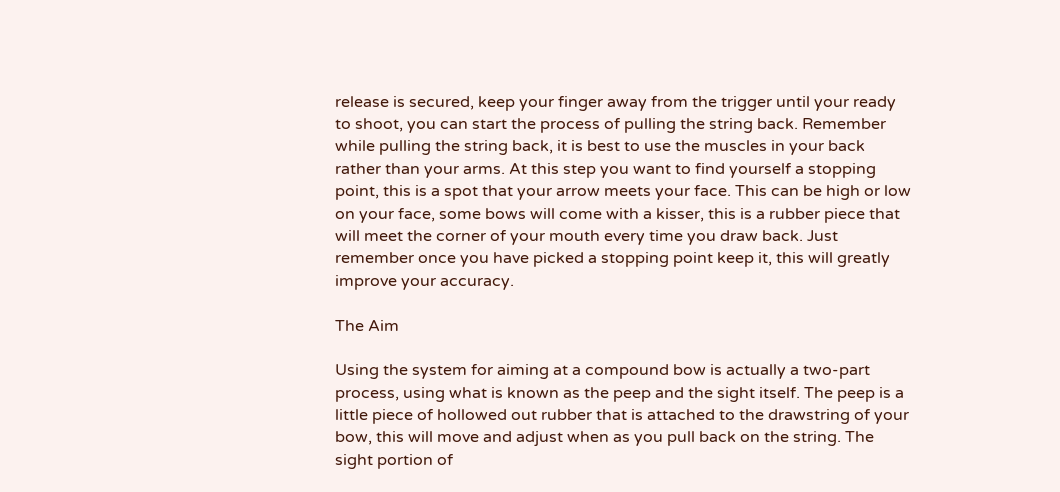release is secured, keep your finger away from the trigger until your ready to shoot, you can start the process of pulling the string back. Remember while pulling the string back, it is best to use the muscles in your back rather than your arms. At this step you want to find yourself a stopping point, this is a spot that your arrow meets your face. This can be high or low on your face, some bows will come with a kisser, this is a rubber piece that will meet the corner of your mouth every time you draw back. Just remember once you have picked a stopping point keep it, this will greatly improve your accuracy.

The Aim

Using the system for aiming at a compound bow is actually a two-part process, using what is known as the peep and the sight itself. The peep is a little piece of hollowed out rubber that is attached to the drawstring of your bow, this will move and adjust when as you pull back on the string. The sight portion of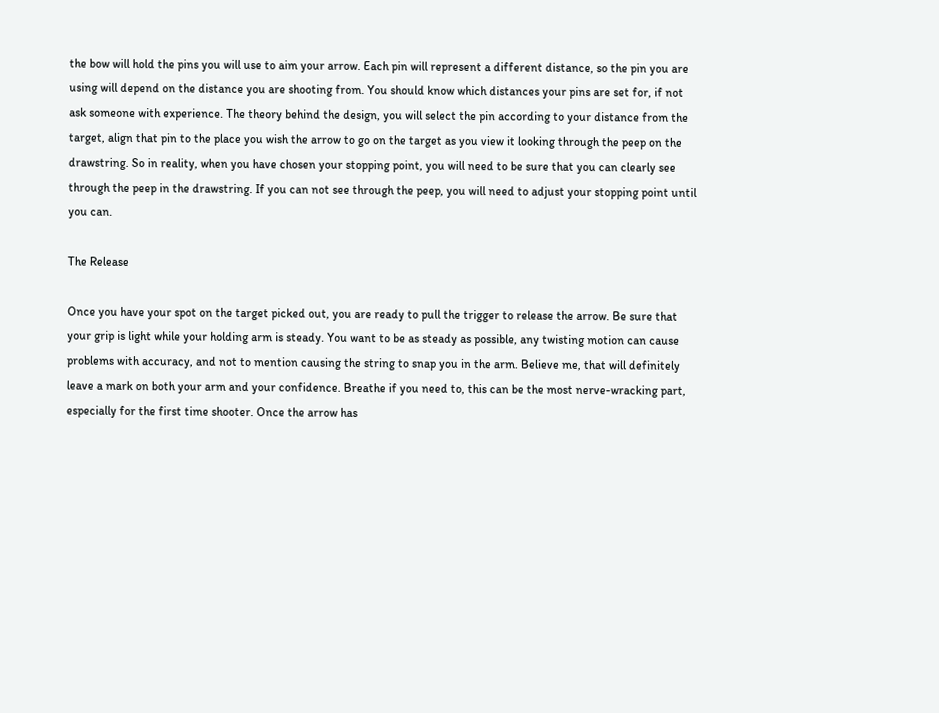the bow will hold the pins you will use to aim your arrow. Each pin will represent a different distance, so the pin you are using will depend on the distance you are shooting from. You should know which distances your pins are set for, if not ask someone with experience. The theory behind the design, you will select the pin according to your distance from the target, align that pin to the place you wish the arrow to go on the target as you view it looking through the peep on the drawstring. So in reality, when you have chosen your stopping point, you will need to be sure that you can clearly see through the peep in the drawstring. If you can not see through the peep, you will need to adjust your stopping point until you can.

The Release

Once you have your spot on the target picked out, you are ready to pull the trigger to release the arrow. Be sure that your grip is light while your holding arm is steady. You want to be as steady as possible, any twisting motion can cause problems with accuracy, and not to mention causing the string to snap you in the arm. Believe me, that will definitely leave a mark on both your arm and your confidence. Breathe if you need to, this can be the most nerve-wracking part, especially for the first time shooter. Once the arrow has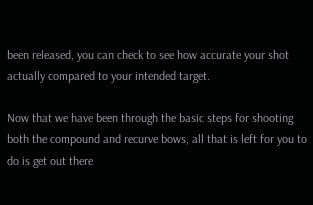been released, you can check to see how accurate your shot actually compared to your intended target.

Now that we have been through the basic steps for shooting both the compound and recurve bows, all that is left for you to do is get out there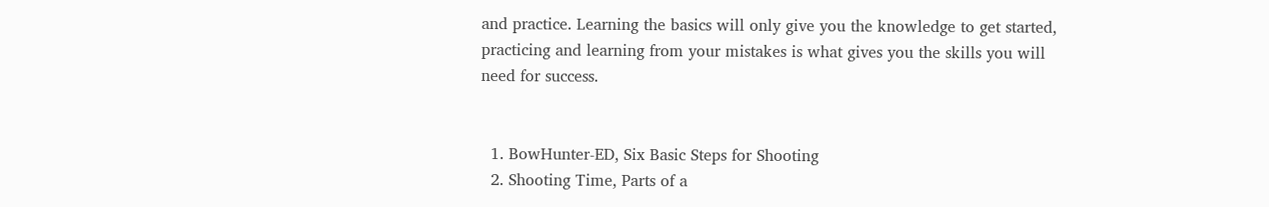and practice. Learning the basics will only give you the knowledge to get started, practicing and learning from your mistakes is what gives you the skills you will need for success.


  1. BowHunter-ED, Six Basic Steps for Shooting
  2. Shooting Time, Parts of a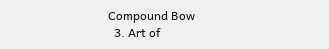Compound Bow
  3. Art of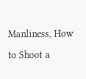Manliness, How to Shoot a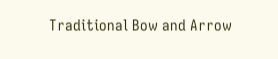Traditional Bow and Arrow